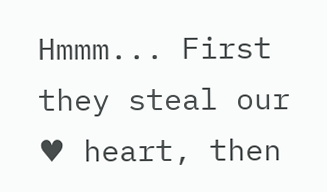Hmmm... First they steal our ♥ heart, then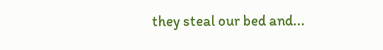they steal our bed and...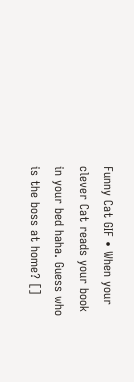Funny Cat GIF • When your clever Cat reads your book in your bed haha. Guess who is the boss at home? []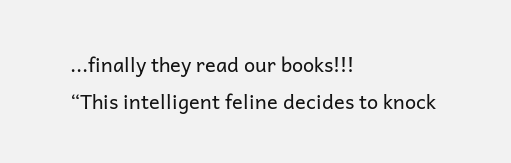...finally they read our books!!!
“This intelligent feline decides to knock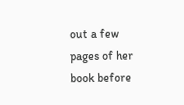out a few pages of her book before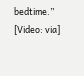bedtime.”
[Video: via]